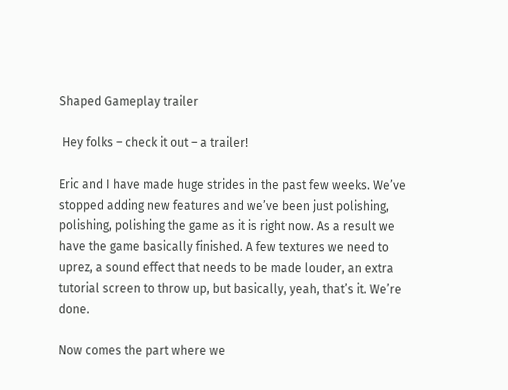Shaped Gameplay trailer

 Hey folks – check it out – a trailer!

Eric and I have made huge strides in the past few weeks. We’ve stopped adding new features and we’ve been just polishing, polishing, polishing the game as it is right now. As a result we have the game basically finished. A few textures we need to uprez, a sound effect that needs to be made louder, an extra tutorial screen to throw up, but basically, yeah, that’s it. We’re done.

Now comes the part where we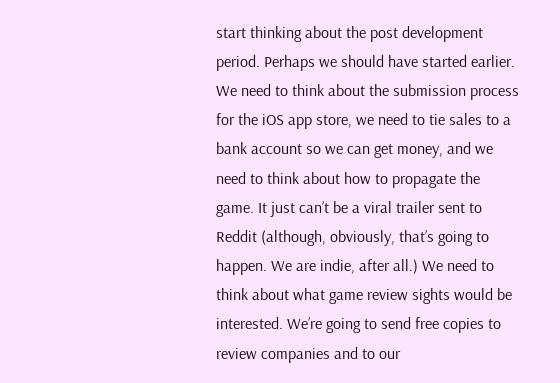start thinking about the post development period. Perhaps we should have started earlier. We need to think about the submission process for the iOS app store, we need to tie sales to a bank account so we can get money, and we need to think about how to propagate the game. It just can’t be a viral trailer sent to Reddit (although, obviously, that’s going to happen. We are indie, after all.) We need to think about what game review sights would be interested. We’re going to send free copies to review companies and to our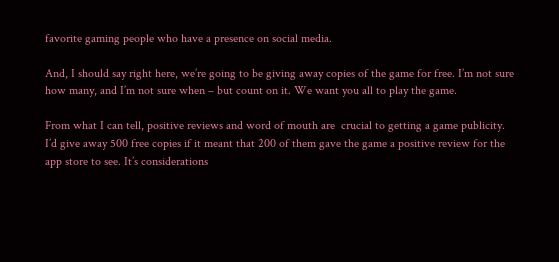favorite gaming people who have a presence on social media.

And, I should say right here, we’re going to be giving away copies of the game for free. I’m not sure how many, and I’m not sure when – but count on it. We want you all to play the game.

From what I can tell, positive reviews and word of mouth are  crucial to getting a game publicity. I’d give away 500 free copies if it meant that 200 of them gave the game a positive review for the app store to see. It’s considerations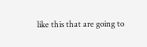like this that are going to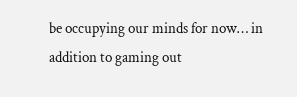be occupying our minds for now… in addition to gaming out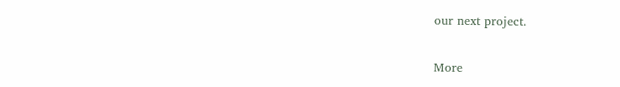our next project.

More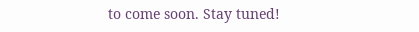to come soon. Stay tuned!